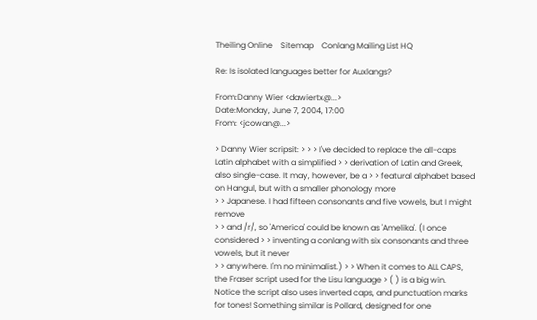Theiling Online    Sitemap    Conlang Mailing List HQ

Re: Is isolated languages better for Auxlangs?

From:Danny Wier <dawiertx@...>
Date:Monday, June 7, 2004, 17:00
From: <jcowan@...>

> Danny Wier scripsit: > > > I've decided to replace the all-caps Latin alphabet with a simplified > > derivation of Latin and Greek, also single-case. It may, however, be a > > featural alphabet based on Hangul, but with a smaller phonology more
> > Japanese. I had fifteen consonants and five vowels, but I might remove
> > and /r/, so 'America' could be known as 'Amelika'. (I once considered > > inventing a conlang with six consonants and three vowels, but it never
> > anywhere. I'm no minimalist.) > > When it comes to ALL CAPS, the Fraser script used for the Lisu language > ( ) is a big win.
Notice the script also uses inverted caps, and punctuation marks for tones! Something similar is Pollard, designed for one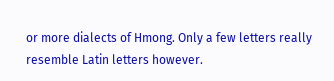or more dialects of Hmong. Only a few letters really resemble Latin letters however.